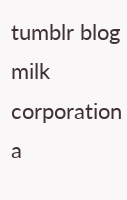tumblr blog
milk corporation
a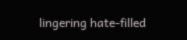lingering hate-filled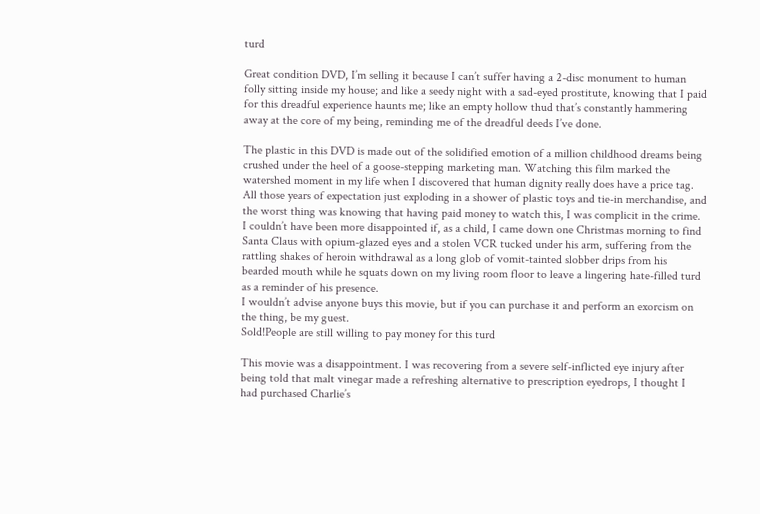turd

Great condition DVD, I’m selling it because I can’t suffer having a 2-disc monument to human folly sitting inside my house; and like a seedy night with a sad-eyed prostitute, knowing that I paid for this dreadful experience haunts me; like an empty hollow thud that’s constantly hammering away at the core of my being, reminding me of the dreadful deeds I’ve done.

The plastic in this DVD is made out of the solidified emotion of a million childhood dreams being crushed under the heel of a goose-stepping marketing man. Watching this film marked the watershed moment in my life when I discovered that human dignity really does have a price tag. All those years of expectation just exploding in a shower of plastic toys and tie-in merchandise, and the worst thing was knowing that having paid money to watch this, I was complicit in the crime.
I couldn’t have been more disappointed if, as a child, I came down one Christmas morning to find Santa Claus with opium-glazed eyes and a stolen VCR tucked under his arm, suffering from the rattling shakes of heroin withdrawal as a long glob of vomit-tainted slobber drips from his bearded mouth while he squats down on my living room floor to leave a lingering hate-filled turd as a reminder of his presence.
I wouldn’t advise anyone buys this movie, but if you can purchase it and perform an exorcism on the thing, be my guest.
Sold!People are still willing to pay money for this turd

This movie was a disappointment. I was recovering from a severe self-inflicted eye injury after being told that malt vinegar made a refreshing alternative to prescription eyedrops, I thought I had purchased Charlie’s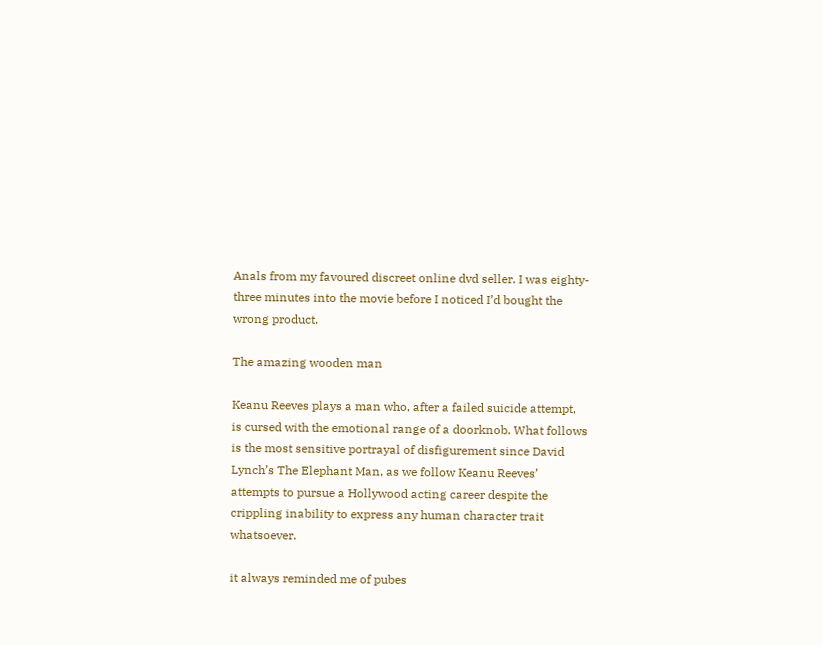Anals from my favoured discreet online dvd seller. I was eighty-three minutes into the movie before I noticed I’d bought the wrong product.

The amazing wooden man

Keanu Reeves plays a man who, after a failed suicide attempt, is cursed with the emotional range of a doorknob. What follows is the most sensitive portrayal of disfigurement since David Lynch’s The Elephant Man, as we follow Keanu Reeves’ attempts to pursue a Hollywood acting career despite the crippling inability to express any human character trait whatsoever.

it always reminded me of pubes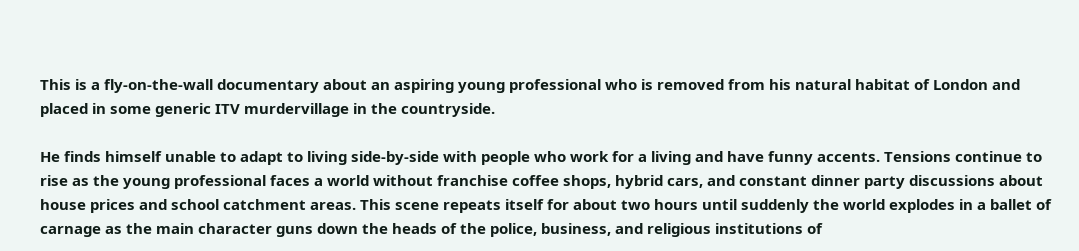This is a fly-on-the-wall documentary about an aspiring young professional who is removed from his natural habitat of London and placed in some generic ITV murdervillage in the countryside.

He finds himself unable to adapt to living side-by-side with people who work for a living and have funny accents. Tensions continue to rise as the young professional faces a world without franchise coffee shops, hybrid cars, and constant dinner party discussions about house prices and school catchment areas. This scene repeats itself for about two hours until suddenly the world explodes in a ballet of carnage as the main character guns down the heads of the police, business, and religious institutions of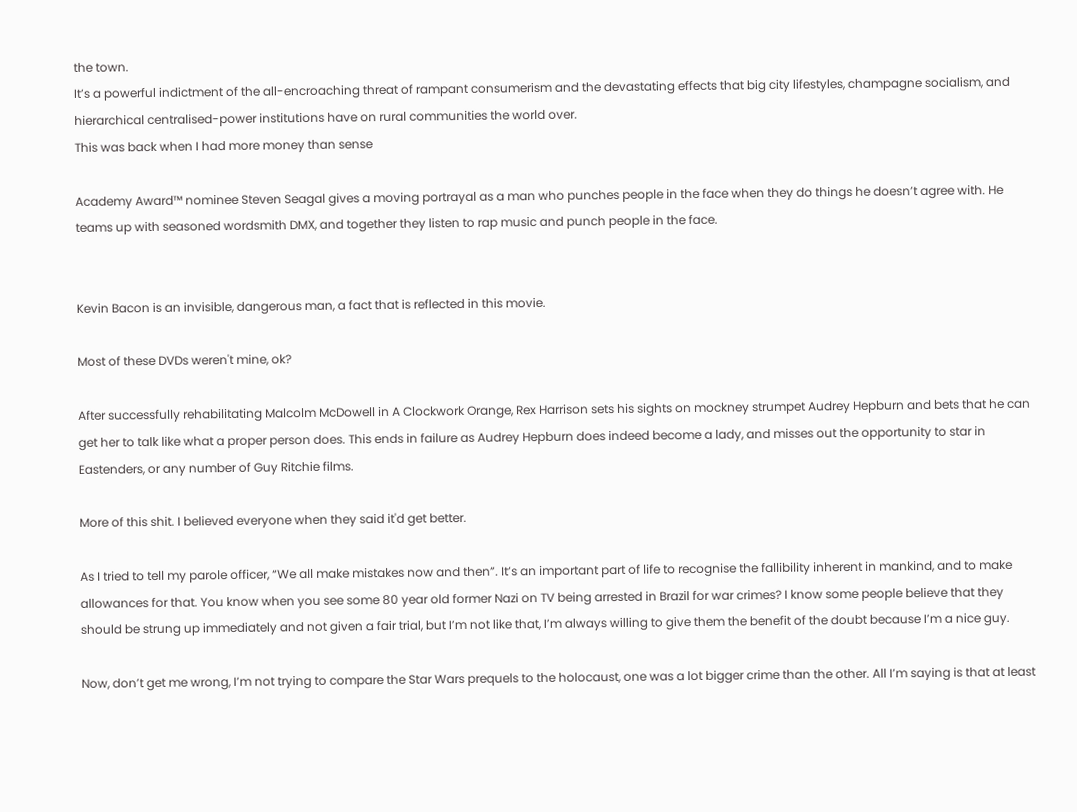the town.
It’s a powerful indictment of the all-encroaching threat of rampant consumerism and the devastating effects that big city lifestyles, champagne socialism, and hierarchical centralised-power institutions have on rural communities the world over.
This was back when I had more money than sense

Academy Award™ nominee Steven Seagal gives a moving portrayal as a man who punches people in the face when they do things he doesn’t agree with. He teams up with seasoned wordsmith DMX, and together they listen to rap music and punch people in the face.


Kevin Bacon is an invisible, dangerous man, a fact that is reflected in this movie.

Most of these DVDs weren't mine, ok?

After successfully rehabilitating Malcolm McDowell in A Clockwork Orange, Rex Harrison sets his sights on mockney strumpet Audrey Hepburn and bets that he can get her to talk like what a proper person does. This ends in failure as Audrey Hepburn does indeed become a lady, and misses out the opportunity to star in Eastenders, or any number of Guy Ritchie films.

More of this shit. I believed everyone when they said it'd get better.

As I tried to tell my parole officer, “We all make mistakes now and then”. It’s an important part of life to recognise the fallibility inherent in mankind, and to make allowances for that. You know when you see some 80 year old former Nazi on TV being arrested in Brazil for war crimes? I know some people believe that they should be strung up immediately and not given a fair trial, but I’m not like that, I’m always willing to give them the benefit of the doubt because I’m a nice guy.

Now, don’t get me wrong, I’m not trying to compare the Star Wars prequels to the holocaust, one was a lot bigger crime than the other. All I’m saying is that at least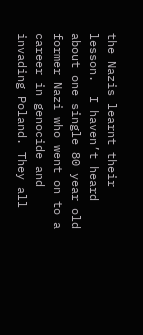the Nazis learnt their lesson.  I haven’t heard about one single 80 year old former Nazi who went on to a career in genocide and invading Poland. They all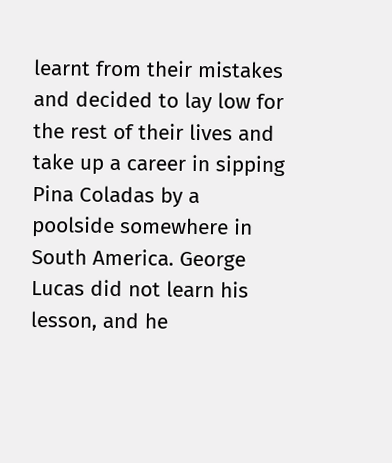learnt from their mistakes and decided to lay low for the rest of their lives and take up a career in sipping Pina Coladas by a poolside somewhere in South America. George Lucas did not learn his lesson, and he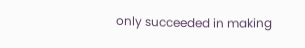only succeeded in making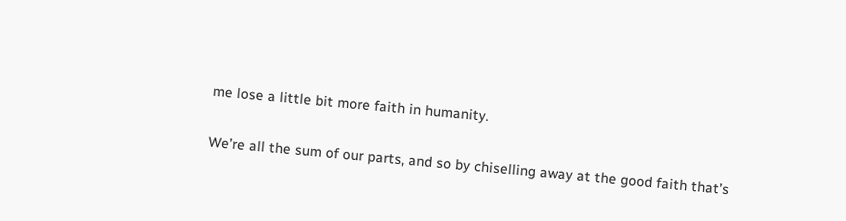me lose a little bit more faith in humanity.

We’re all the sum of our parts, and so by chiselling away at the good faith that’s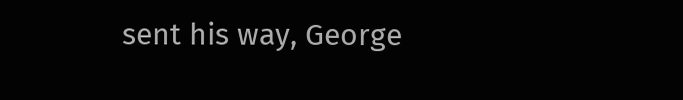sent his way, George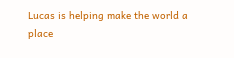Lucas is helping make the world a place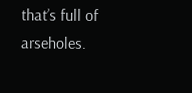that’s full of arseholes.